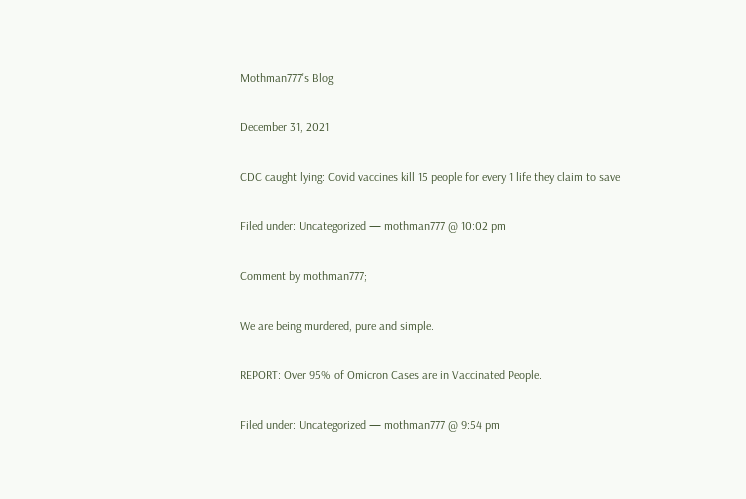Mothman777's Blog

December 31, 2021

CDC caught lying: Covid vaccines kill 15 people for every 1 life they claim to save

Filed under: Uncategorized — mothman777 @ 10:02 pm

Comment by mothman777;

We are being murdered, pure and simple.

REPORT: Over 95% of Omicron Cases are in Vaccinated People.

Filed under: Uncategorized — mothman777 @ 9:54 pm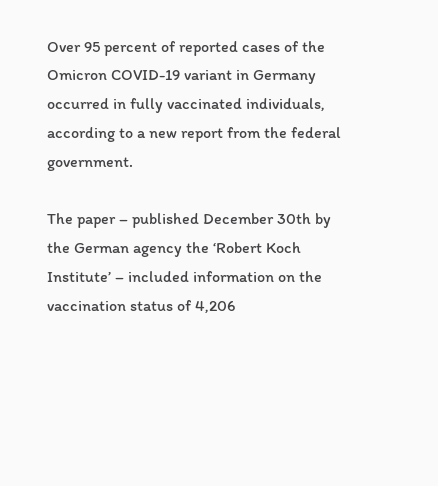Over 95 percent of reported cases of the Omicron COVID-19 variant in Germany occurred in fully vaccinated individuals, according to a new report from the federal government.

The paper – published December 30th by the German agency the ‘Robert Koch Institute’ – included information on the vaccination status of 4,206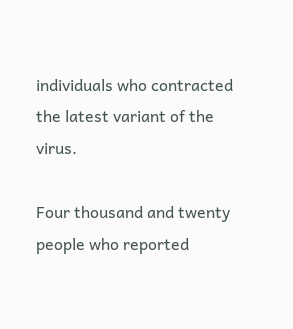individuals who contracted the latest variant of the virus.

Four thousand and twenty people who reported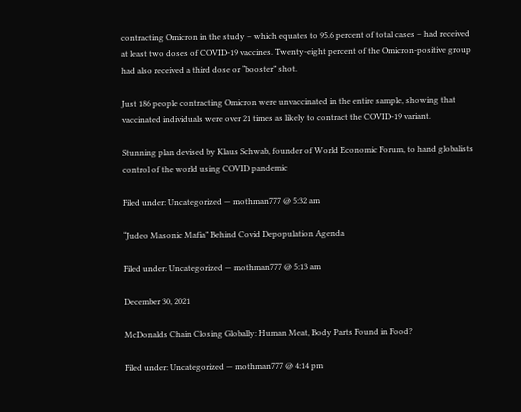contracting Omicron in the study – which equates to 95.6 percent of total cases – had received at least two doses of COVID-19 vaccines. Twenty-eight percent of the Omicron-positive group had also received a third dose or “booster” shot.

Just 186 people contracting Omicron were unvaccinated in the entire sample, showing that vaccinated individuals were over 21 times as likely to contract the COVID-19 variant.

Stunning plan devised by Klaus Schwab, founder of World Economic Forum, to hand globalists control of the world using COVID pandemic

Filed under: Uncategorized — mothman777 @ 5:32 am

“Judeo Masonic Mafia” Behind Covid Depopulation Agenda

Filed under: Uncategorized — mothman777 @ 5:13 am

December 30, 2021

McDonalds Chain Closing Globally: Human Meat, Body Parts Found in Food?

Filed under: Uncategorized — mothman777 @ 4:14 pm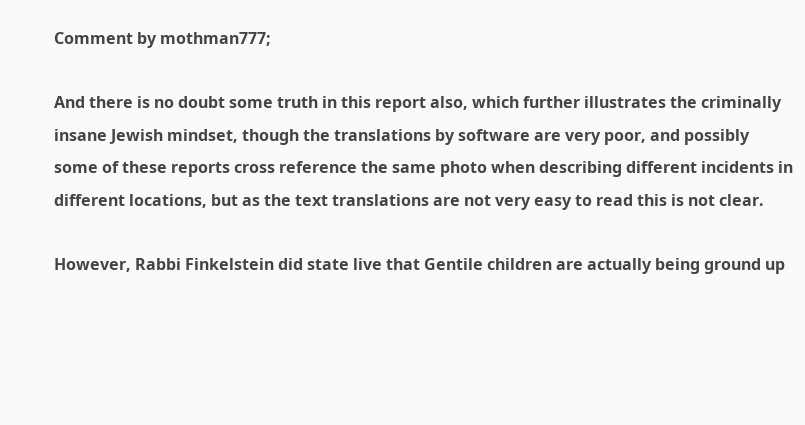Comment by mothman777;

And there is no doubt some truth in this report also, which further illustrates the criminally insane Jewish mindset, though the translations by software are very poor, and possibly some of these reports cross reference the same photo when describing different incidents in different locations, but as the text translations are not very easy to read this is not clear.

However, Rabbi Finkelstein did state live that Gentile children are actually being ground up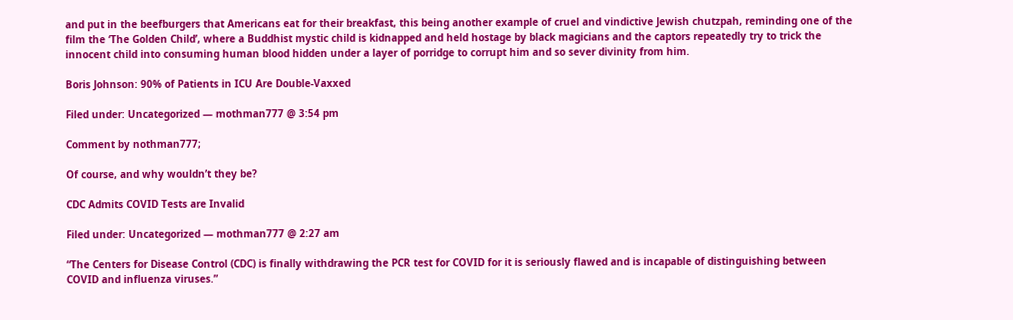and put in the beefburgers that Americans eat for their breakfast, this being another example of cruel and vindictive Jewish chutzpah, reminding one of the film the ‘The Golden Child’, where a Buddhist mystic child is kidnapped and held hostage by black magicians and the captors repeatedly try to trick the innocent child into consuming human blood hidden under a layer of porridge to corrupt him and so sever divinity from him.

Boris Johnson: 90% of Patients in ICU Are Double-Vaxxed

Filed under: Uncategorized — mothman777 @ 3:54 pm

Comment by nothman777;

Of course, and why wouldn’t they be?

CDC Admits COVID Tests are Invalid

Filed under: Uncategorized — mothman777 @ 2:27 am

“The Centers for Disease Control (CDC) is finally withdrawing the PCR test for COVID for it is seriously flawed and is incapable of distinguishing between COVID and influenza viruses.”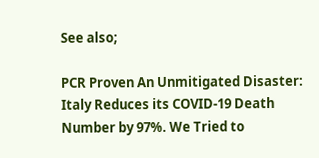See also;

PCR Proven An Unmitigated Disaster: Italy Reduces its COVID-19 Death Number by 97%. We Tried to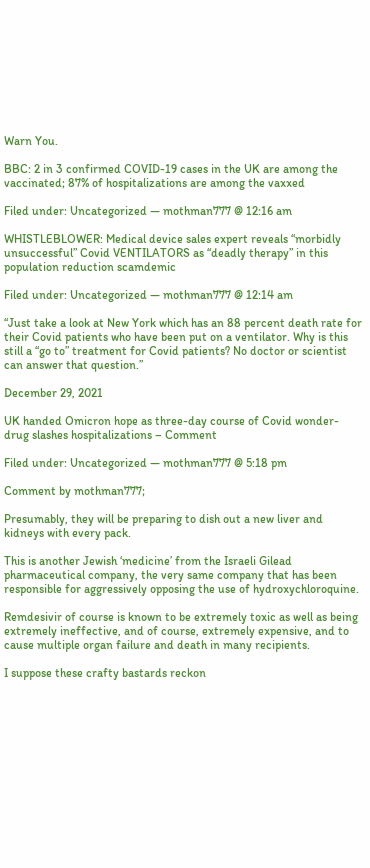Warn You.

BBC: 2 in 3 confirmed COVID-19 cases in the UK are among the vaccinated; 87% of hospitalizations are among the vaxxed

Filed under: Uncategorized — mothman777 @ 12:16 am

WHISTLEBLOWER: Medical device sales expert reveals “morbidly unsuccessful” Covid VENTILATORS as “deadly therapy” in this population reduction scamdemic

Filed under: Uncategorized — mothman777 @ 12:14 am

“Just take a look at New York which has an 88 percent death rate for their Covid patients who have been put on a ventilator. Why is this still a “go to” treatment for Covid patients? No doctor or scientist can answer that question.”

December 29, 2021

UK handed Omicron hope as three-day course of Covid wonder-drug slashes hospitalizations – Comment

Filed under: Uncategorized — mothman777 @ 5:18 pm

Comment by mothman777;

Presumably, they will be preparing to dish out a new liver and kidneys with every pack.

This is another Jewish ‘medicine’ from the Israeli Gilead pharmaceutical company, the very same company that has been responsible for aggressively opposing the use of hydroxychloroquine.

Remdesivir of course is known to be extremely toxic as well as being extremely ineffective, and of course, extremely expensive, and to cause multiple organ failure and death in many recipients.

I suppose these crafty bastards reckon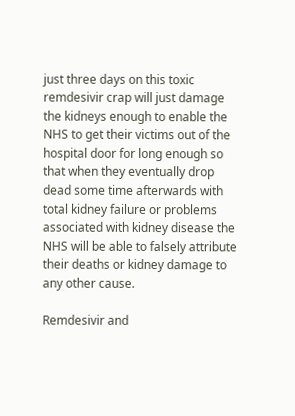just three days on this toxic remdesivir crap will just damage the kidneys enough to enable the NHS to get their victims out of the hospital door for long enough so that when they eventually drop dead some time afterwards with total kidney failure or problems associated with kidney disease the NHS will be able to falsely attribute their deaths or kidney damage to any other cause.

Remdesivir and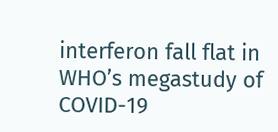interferon fall flat in WHO’s megastudy of COVID-19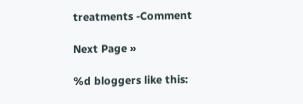treatments -Comment

Next Page »

%d bloggers like this: